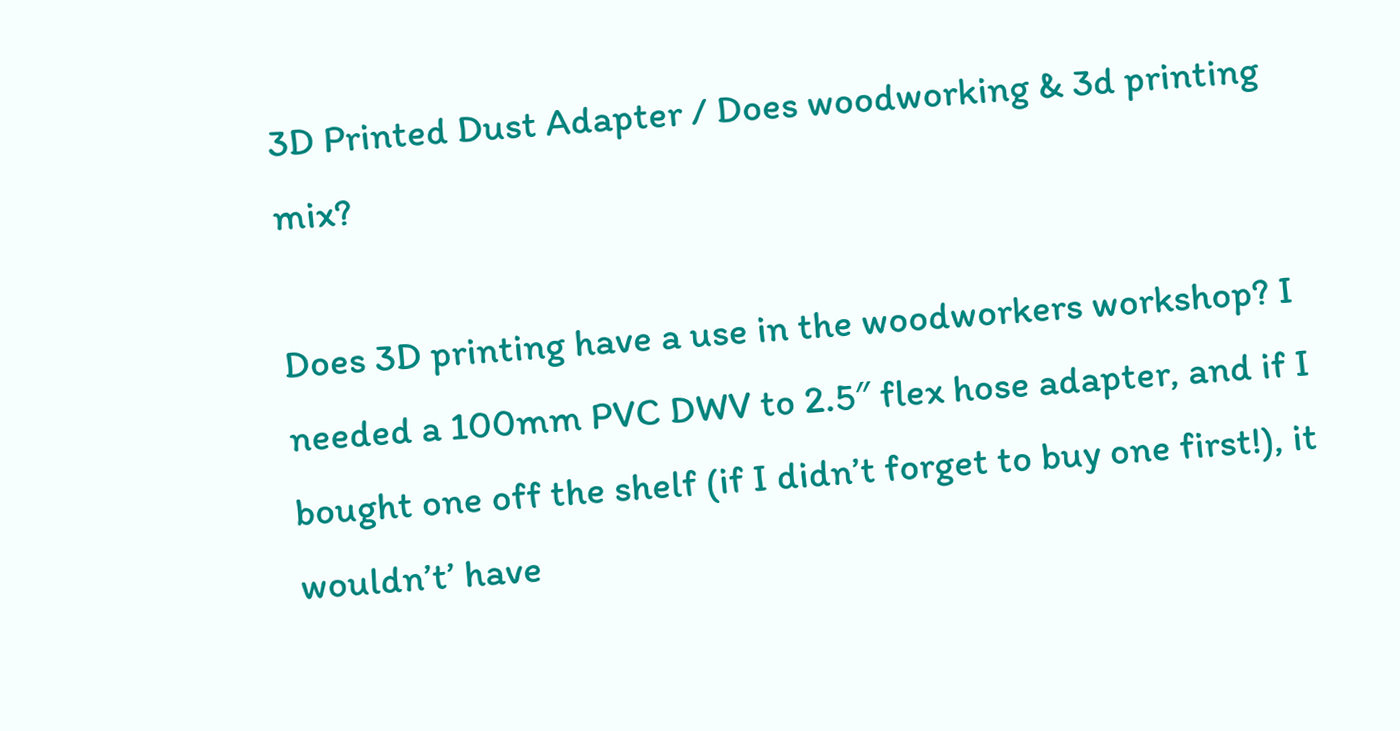3D Printed Dust Adapter / Does woodworking & 3d printing mix?

Does 3D printing have a use in the woodworkers workshop? I needed a 100mm PVC DWV to 2.5″ flex hose adapter, and if I bought one off the shelf (if I didn’t forget to buy one first!), it wouldn’t’ have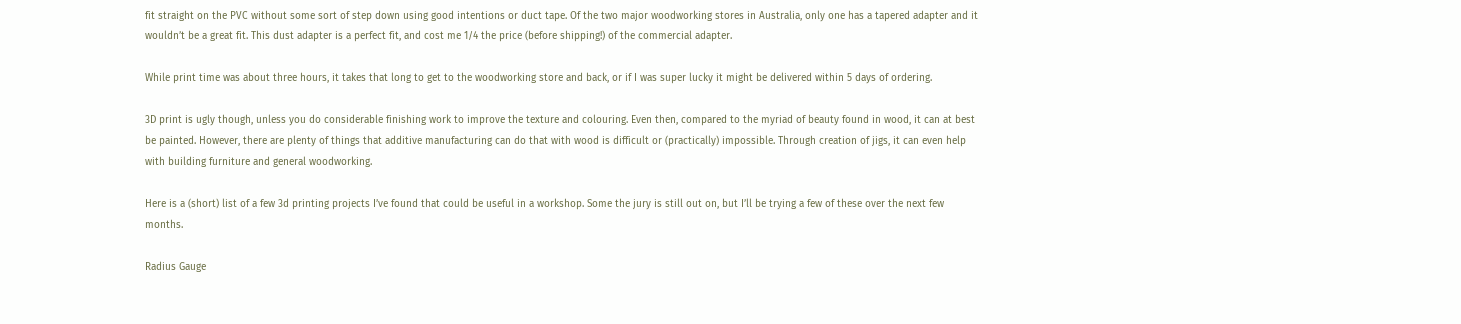fit straight on the PVC without some sort of step down using good intentions or duct tape. Of the two major woodworking stores in Australia, only one has a tapered adapter and it wouldn’t be a great fit. This dust adapter is a perfect fit, and cost me 1/4 the price (before shipping!) of the commercial adapter.

While print time was about three hours, it takes that long to get to the woodworking store and back, or if I was super lucky it might be delivered within 5 days of ordering.

3D print is ugly though, unless you do considerable finishing work to improve the texture and colouring. Even then, compared to the myriad of beauty found in wood, it can at best be painted. However, there are plenty of things that additive manufacturing can do that with wood is difficult or (practically) impossible. Through creation of jigs, it can even help with building furniture and general woodworking.

Here is a (short) list of a few 3d printing projects I’ve found that could be useful in a workshop. Some the jury is still out on, but I’ll be trying a few of these over the next few months.

Radius Gauge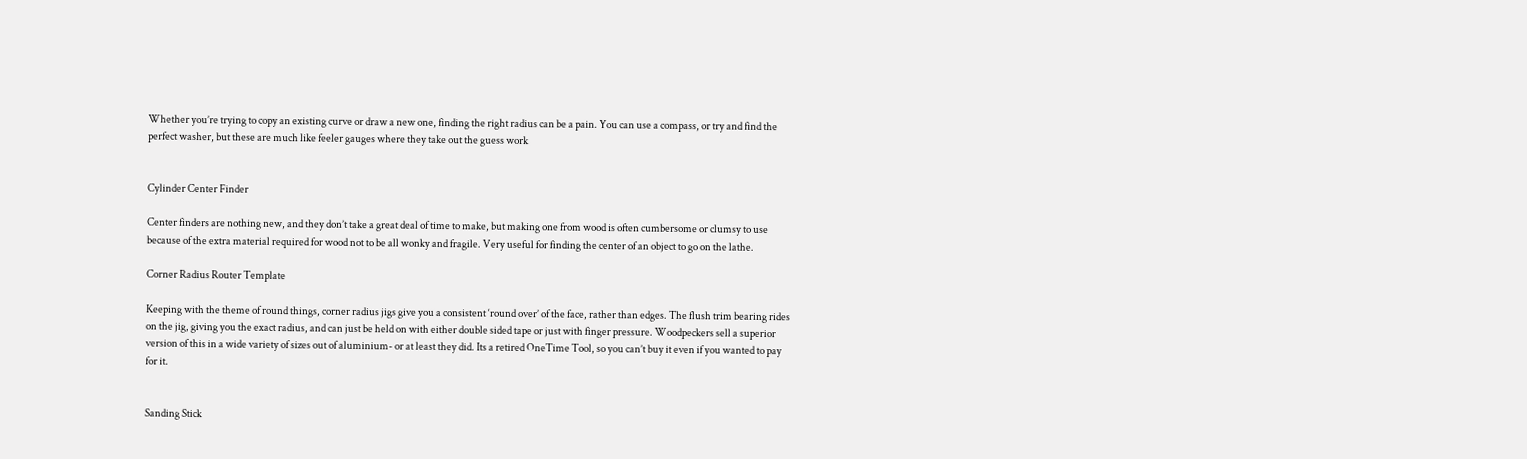Whether you’re trying to copy an existing curve or draw a new one, finding the right radius can be a pain. You can use a compass, or try and find the perfect washer, but these are much like feeler gauges where they take out the guess work


Cylinder Center Finder

Center finders are nothing new, and they don’t take a great deal of time to make, but making one from wood is often cumbersome or clumsy to use because of the extra material required for wood not to be all wonky and fragile. Very useful for finding the center of an object to go on the lathe.

Corner Radius Router Template

Keeping with the theme of round things, corner radius jigs give you a consistent ‘round over’ of the face, rather than edges. The flush trim bearing rides on the jig, giving you the exact radius, and can just be held on with either double sided tape or just with finger pressure. Woodpeckers sell a superior version of this in a wide variety of sizes out of aluminium- or at least they did. Its a retired OneTime Tool, so you can’t buy it even if you wanted to pay for it.


Sanding Stick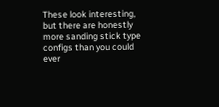These look interesting, but there are honestly more sanding stick type configs than you could ever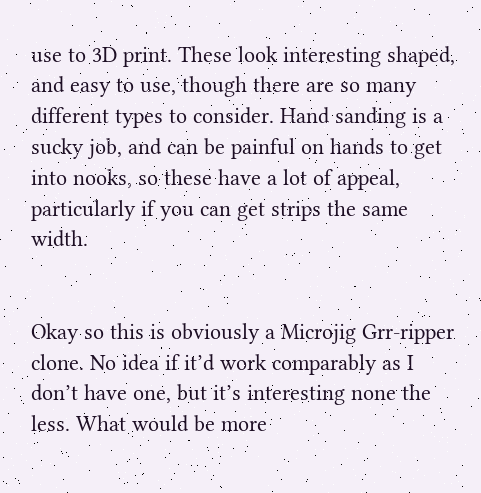use to 3D print. These look interesting shaped, and easy to use, though there are so many different types to consider. Hand sanding is a sucky job, and can be painful on hands to get into nooks, so these have a lot of appeal, particularly if you can get strips the same width.


Okay so this is obviously a Microjig Grr-ripper clone. No idea if it’d work comparably as I don’t have one, but it’s interesting none the less. What would be more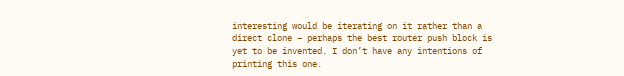interesting would be iterating on it rather than a direct clone – perhaps the best router push block is yet to be invented. I don’t have any intentions of printing this one.